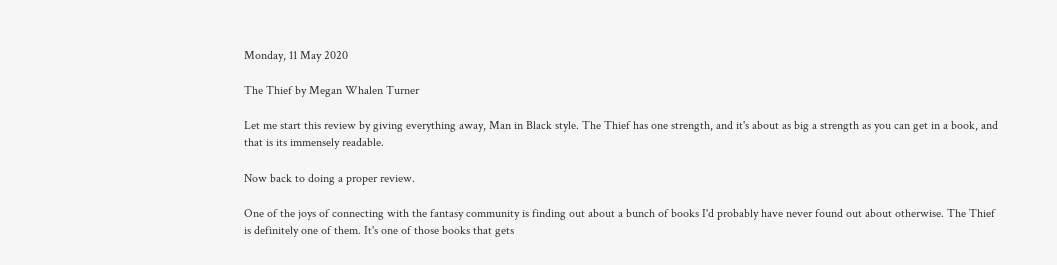Monday, 11 May 2020

The Thief by Megan Whalen Turner

Let me start this review by giving everything away, Man in Black style. The Thief has one strength, and it's about as big a strength as you can get in a book, and that is its immensely readable.

Now back to doing a proper review.

One of the joys of connecting with the fantasy community is finding out about a bunch of books I'd probably have never found out about otherwise. The Thief is definitely one of them. It's one of those books that gets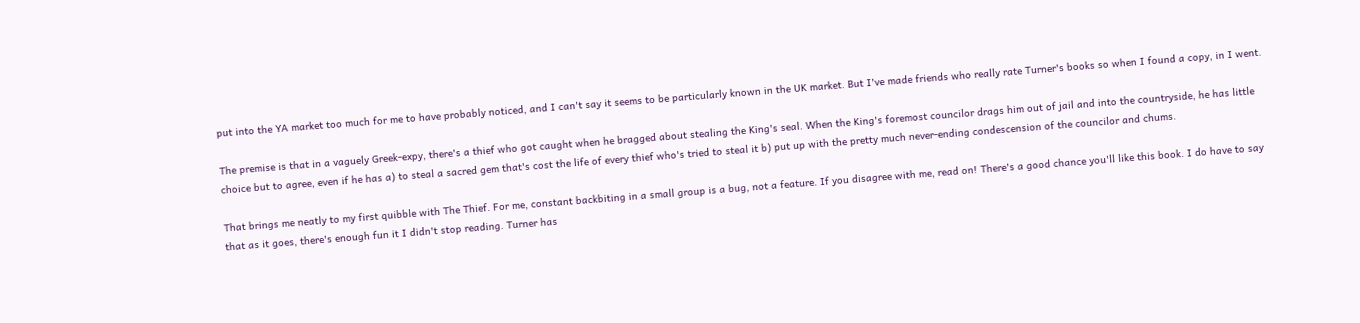put into the YA market too much for me to have probably noticed, and I can't say it seems to be particularly known in the UK market. But I've made friends who really rate Turner's books so when I found a copy, in I went.

The premise is that in a vaguely Greek-expy, there's a thief who got caught when he bragged about stealing the King's seal. When the King's foremost councilor drags him out of jail and into the countryside, he has little choice but to agree, even if he has a) to steal a sacred gem that's cost the life of every thief who's tried to steal it b) put up with the pretty much never-ending condescension of the councilor and chums.

That brings me neatly to my first quibble with The Thief. For me, constant backbiting in a small group is a bug, not a feature. If you disagree with me, read on! There's a good chance you'll like this book. I do have to say that as it goes, there's enough fun it I didn't stop reading. Turner has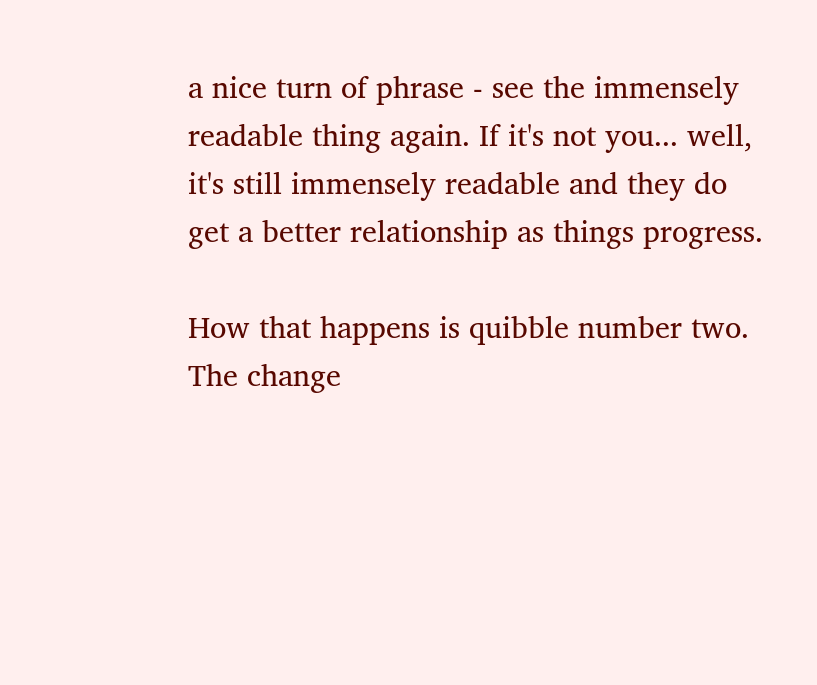a nice turn of phrase - see the immensely readable thing again. If it's not you... well, it's still immensely readable and they do get a better relationship as things progress.

How that happens is quibble number two. The change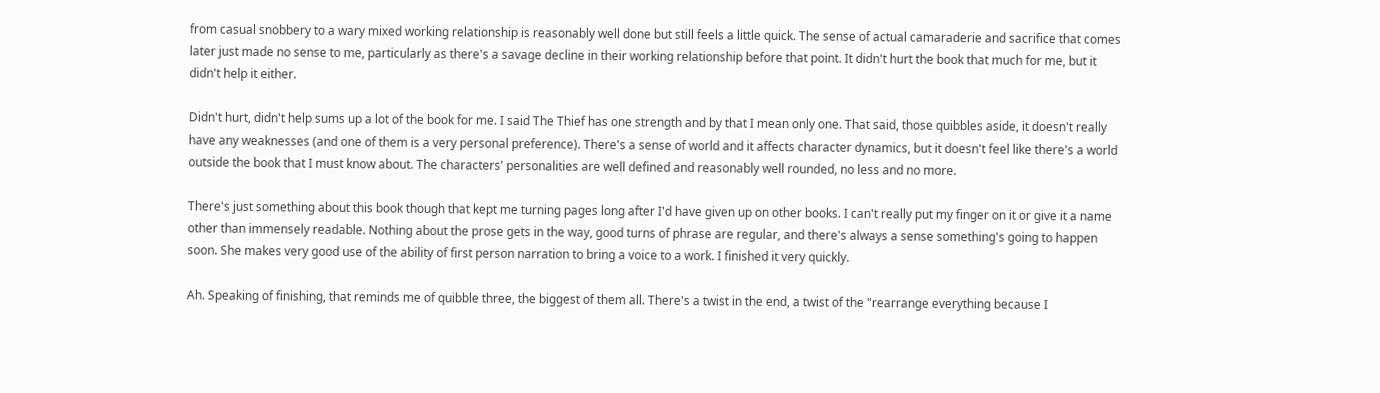from casual snobbery to a wary mixed working relationship is reasonably well done but still feels a little quick. The sense of actual camaraderie and sacrifice that comes later just made no sense to me, particularly as there's a savage decline in their working relationship before that point. It didn't hurt the book that much for me, but it didn't help it either.

Didn't hurt, didn't help sums up a lot of the book for me. I said The Thief has one strength and by that I mean only one. That said, those quibbles aside, it doesn't really have any weaknesses (and one of them is a very personal preference). There's a sense of world and it affects character dynamics, but it doesn't feel like there's a world outside the book that I must know about. The characters' personalities are well defined and reasonably well rounded, no less and no more.

There's just something about this book though that kept me turning pages long after I'd have given up on other books. I can't really put my finger on it or give it a name other than immensely readable. Nothing about the prose gets in the way, good turns of phrase are regular, and there's always a sense something's going to happen soon. She makes very good use of the ability of first person narration to bring a voice to a work. I finished it very quickly.

Ah. Speaking of finishing, that reminds me of quibble three, the biggest of them all. There's a twist in the end, a twist of the "rearrange everything because I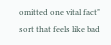omitted one vital fact" sort that feels like bad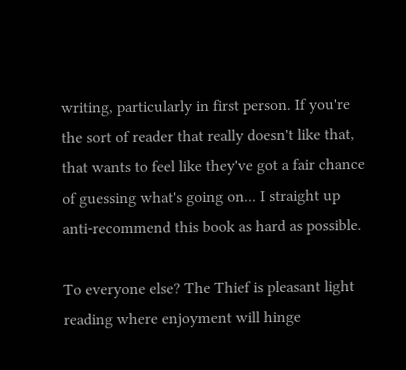writing, particularly in first person. If you're the sort of reader that really doesn't like that, that wants to feel like they've got a fair chance of guessing what's going on... I straight up anti-recommend this book as hard as possible.

To everyone else? The Thief is pleasant light reading where enjoyment will hinge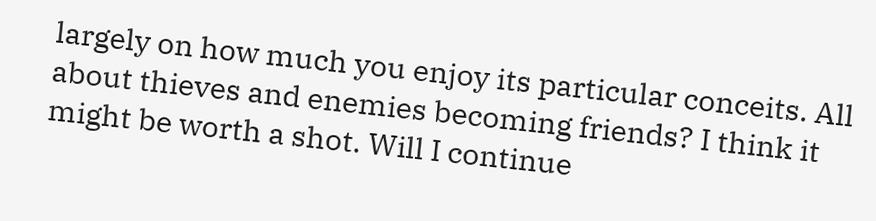largely on how much you enjoy its particular conceits. All about thieves and enemies becoming friends? I think it might be worth a shot. Will I continue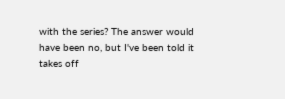with the series? The answer would have been no, but I've been told it takes off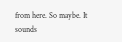from here. So maybe. It sounds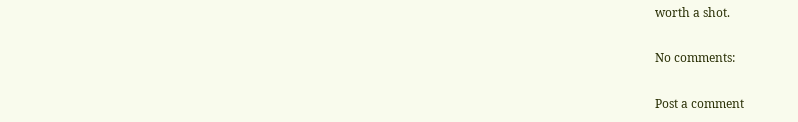worth a shot.

No comments:

Post a comment